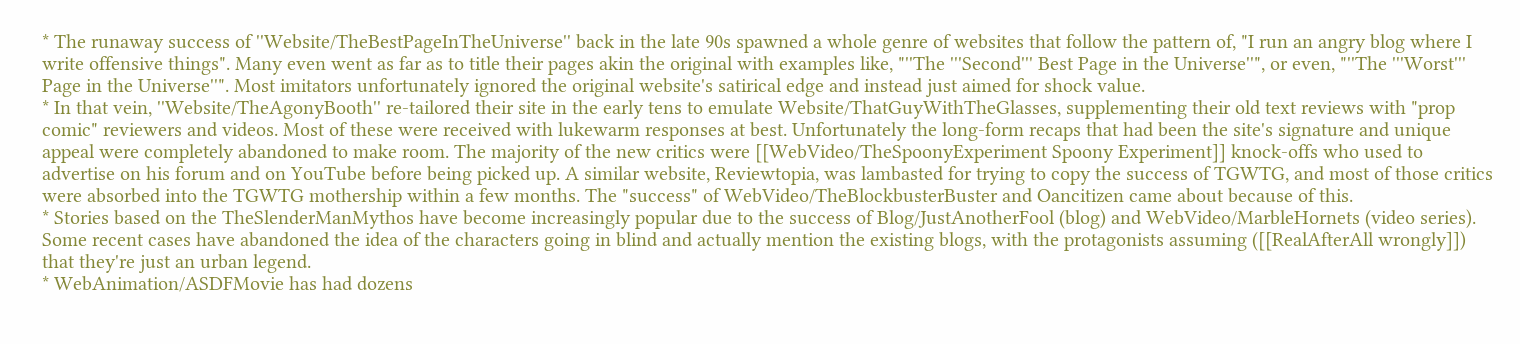* The runaway success of ''Website/TheBestPageInTheUniverse'' back in the late 90s spawned a whole genre of websites that follow the pattern of, "I run an angry blog where I write offensive things". Many even went as far as to title their pages akin the original with examples like, "''The '''Second''' Best Page in the Universe''", or even, "''The '''Worst''' Page in the Universe''". Most imitators unfortunately ignored the original website's satirical edge and instead just aimed for shock value.
* In that vein, ''Website/TheAgonyBooth'' re-tailored their site in the early tens to emulate Website/ThatGuyWithTheGlasses, supplementing their old text reviews with "prop comic" reviewers and videos. Most of these were received with lukewarm responses at best. Unfortunately the long-form recaps that had been the site's signature and unique appeal were completely abandoned to make room. The majority of the new critics were [[WebVideo/TheSpoonyExperiment Spoony Experiment]] knock-offs who used to advertise on his forum and on YouTube before being picked up. A similar website, Reviewtopia, was lambasted for trying to copy the success of TGWTG, and most of those critics were absorbed into the TGWTG mothership within a few months. The "success" of WebVideo/TheBlockbusterBuster and Oancitizen came about because of this.
* Stories based on the TheSlenderManMythos have become increasingly popular due to the success of Blog/JustAnotherFool (blog) and WebVideo/MarbleHornets (video series). Some recent cases have abandoned the idea of the characters going in blind and actually mention the existing blogs, with the protagonists assuming ([[RealAfterAll wrongly]]) that they're just an urban legend.
* WebAnimation/ASDFMovie has had dozens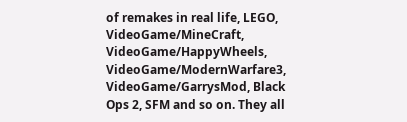of remakes in real life, LEGO, VideoGame/MineCraft, VideoGame/HappyWheels, VideoGame/ModernWarfare3, VideoGame/GarrysMod, Black Ops 2, SFM and so on. They all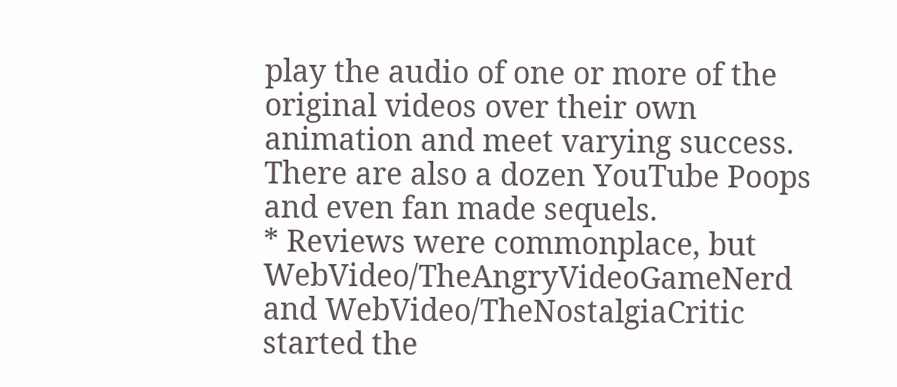play the audio of one or more of the original videos over their own animation and meet varying success. There are also a dozen YouTube Poops and even fan made sequels.
* Reviews were commonplace, but WebVideo/TheAngryVideoGameNerd and WebVideo/TheNostalgiaCritic started the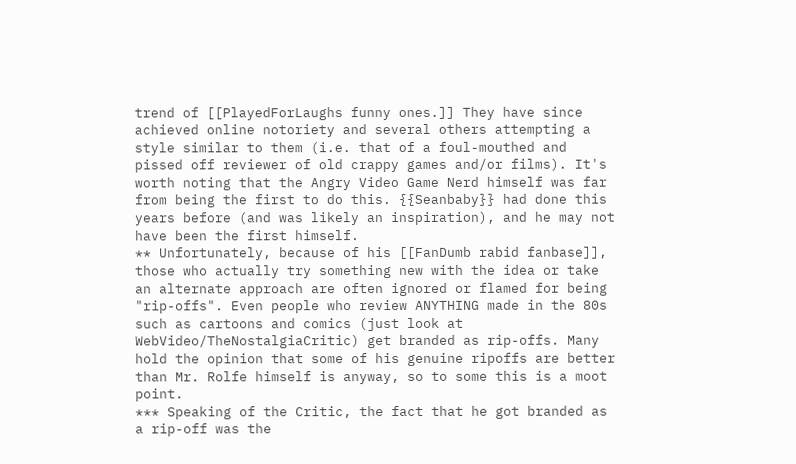trend of [[PlayedForLaughs funny ones.]] They have since achieved online notoriety and several others attempting a style similar to them (i.e. that of a foul-mouthed and pissed off reviewer of old crappy games and/or films). It's worth noting that the Angry Video Game Nerd himself was far from being the first to do this. {{Seanbaby}} had done this years before (and was likely an inspiration), and he may not have been the first himself.
** Unfortunately, because of his [[FanDumb rabid fanbase]], those who actually try something new with the idea or take an alternate approach are often ignored or flamed for being "rip-offs". Even people who review ANYTHING made in the 80s such as cartoons and comics (just look at WebVideo/TheNostalgiaCritic) get branded as rip-offs. Many hold the opinion that some of his genuine ripoffs are better than Mr. Rolfe himself is anyway, so to some this is a moot point.
*** Speaking of the Critic, the fact that he got branded as a rip-off was the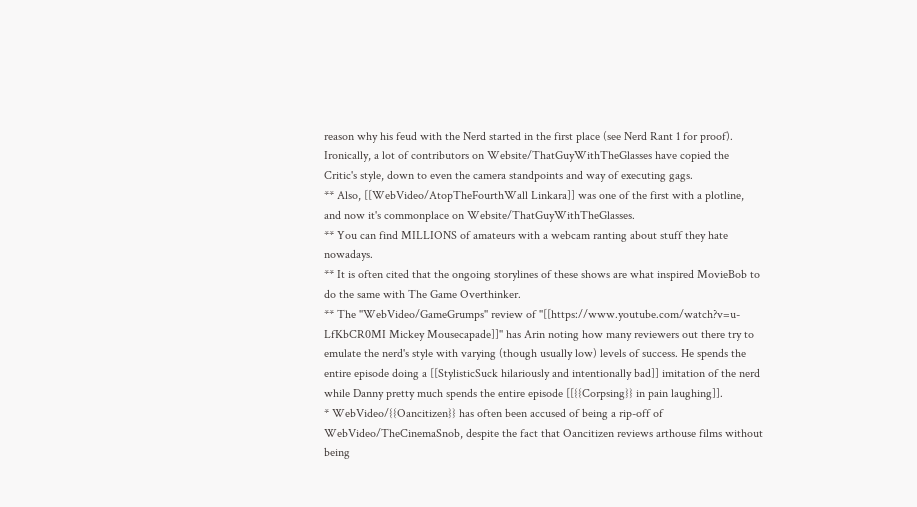reason why his feud with the Nerd started in the first place (see Nerd Rant 1 for proof). Ironically, a lot of contributors on Website/ThatGuyWithTheGlasses have copied the Critic's style, down to even the camera standpoints and way of executing gags.
** Also, [[WebVideo/AtopTheFourthWall Linkara]] was one of the first with a plotline, and now it's commonplace on Website/ThatGuyWithTheGlasses.
** You can find MILLIONS of amateurs with a webcam ranting about stuff they hate nowadays.
** It is often cited that the ongoing storylines of these shows are what inspired MovieBob to do the same with The Game Overthinker.
** The ''WebVideo/GameGrumps'' review of ''[[https://www.youtube.com/watch?v=u-LfKbCR0MI Mickey Mousecapade]]'' has Arin noting how many reviewers out there try to emulate the nerd's style with varying (though usually low) levels of success. He spends the entire episode doing a [[StylisticSuck hilariously and intentionally bad]] imitation of the nerd while Danny pretty much spends the entire episode [[{{Corpsing}} in pain laughing]].
* WebVideo/{{Oancitizen}} has often been accused of being a rip-off of WebVideo/TheCinemaSnob, despite the fact that Oancitizen reviews arthouse films without being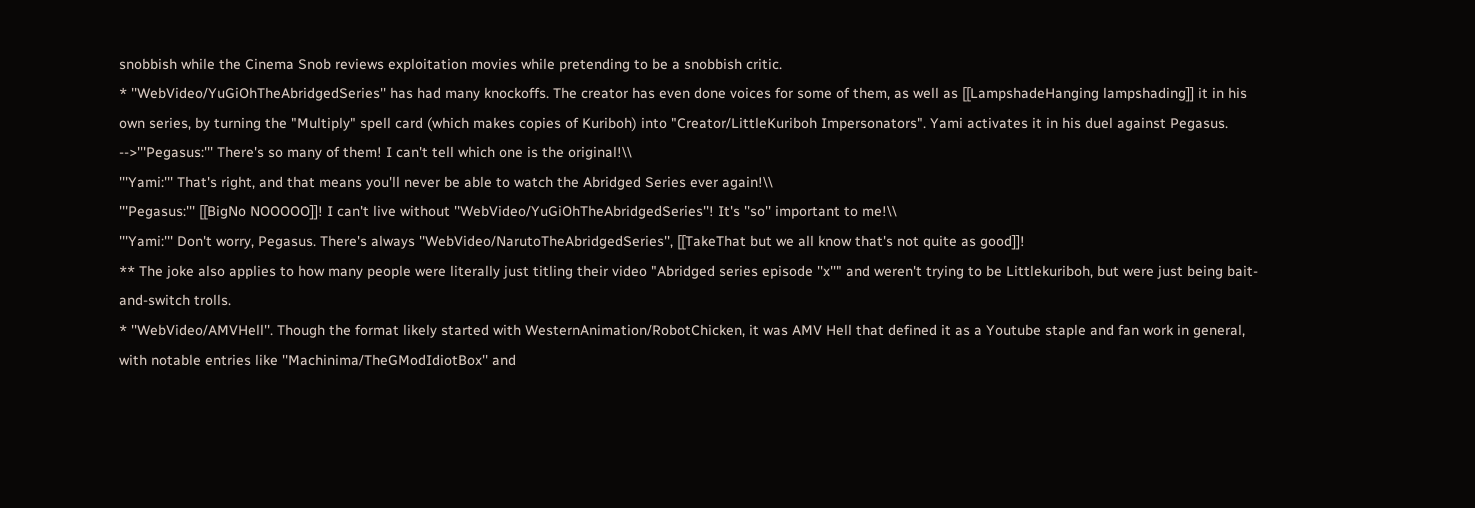snobbish while the Cinema Snob reviews exploitation movies while pretending to be a snobbish critic.
* ''WebVideo/YuGiOhTheAbridgedSeries'' has had many knockoffs. The creator has even done voices for some of them, as well as [[LampshadeHanging lampshading]] it in his own series, by turning the "Multiply" spell card (which makes copies of Kuriboh) into "Creator/LittleKuriboh Impersonators". Yami activates it in his duel against Pegasus.
-->'''Pegasus:''' There's so many of them! I can't tell which one is the original!\\
'''Yami:''' That's right, and that means you'll never be able to watch the Abridged Series ever again!\\
'''Pegasus:''' [[BigNo NOOOOO]]! I can't live without ''WebVideo/YuGiOhTheAbridgedSeries''! It's ''so'' important to me!\\
'''Yami:''' Don't worry, Pegasus. There's always ''WebVideo/NarutoTheAbridgedSeries'', [[TakeThat but we all know that's not quite as good]]!
** The joke also applies to how many people were literally just titling their video "Abridged series episode ''x''" and weren't trying to be Littlekuriboh, but were just being bait-and-switch trolls.
* ''WebVideo/AMVHell''. Though the format likely started with WesternAnimation/RobotChicken, it was AMV Hell that defined it as a Youtube staple and fan work in general, with notable entries like ''Machinima/TheGModIdiotBox'' and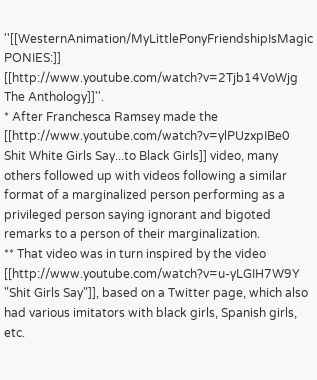''[[WesternAnimation/MyLittlePonyFriendshipIsMagic PONIES:]] [[http://www.youtube.com/watch?v=2Tjb14VoWjg The Anthology]]''.
* After Franchesca Ramsey made the [[http://www.youtube.com/watch?v=ylPUzxpIBe0 Shit White Girls Say...to Black Girls]] video, many others followed up with videos following a similar format of a marginalized person performing as a privileged person saying ignorant and bigoted remarks to a person of their marginalization.
** That video was in turn inspired by the video [[http://www.youtube.com/watch?v=u-yLGIH7W9Y "Shit Girls Say"]], based on a Twitter page, which also had various imitators with black girls, Spanish girls, etc.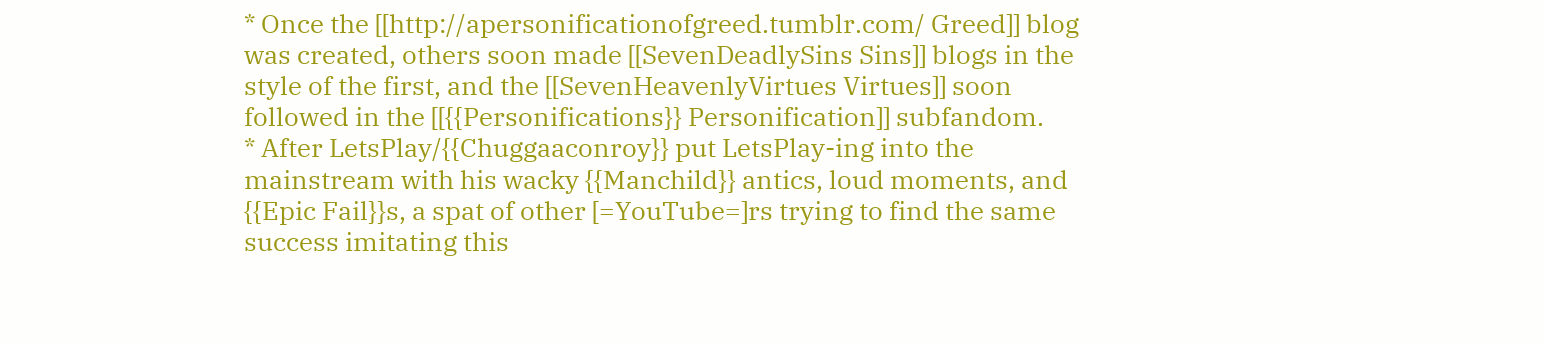* Once the [[http://apersonificationofgreed.tumblr.com/ Greed]] blog was created, others soon made [[SevenDeadlySins Sins]] blogs in the style of the first, and the [[SevenHeavenlyVirtues Virtues]] soon followed in the [[{{Personifications}} Personification]] subfandom.
* After LetsPlay/{{Chuggaaconroy}} put LetsPlay-ing into the mainstream with his wacky {{Manchild}} antics, loud moments, and {{Epic Fail}}s, a spat of other [=YouTube=]rs trying to find the same success imitating this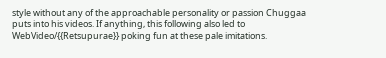style without any of the approachable personality or passion Chuggaa puts into his videos. If anything, this following also led to WebVideo/{{Retsupurae}} poking fun at these pale imitations.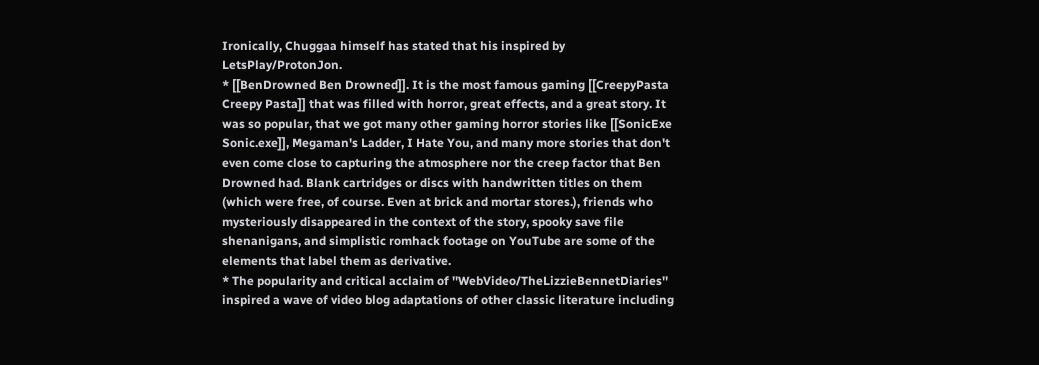Ironically, Chuggaa himself has stated that his inspired by LetsPlay/ProtonJon.
* [[BenDrowned Ben Drowned]]. It is the most famous gaming [[CreepyPasta Creepy Pasta]] that was filled with horror, great effects, and a great story. It was so popular, that we got many other gaming horror stories like [[SonicExe Sonic.exe]], Megaman's Ladder, I Hate You, and many more stories that don't even come close to capturing the atmosphere nor the creep factor that Ben Drowned had. Blank cartridges or discs with handwritten titles on them (which were free, of course. Even at brick and mortar stores.), friends who mysteriously disappeared in the context of the story, spooky save file shenanigans, and simplistic romhack footage on YouTube are some of the elements that label them as derivative.
* The popularity and critical acclaim of ''WebVideo/TheLizzieBennetDiaries'' inspired a wave of video blog adaptations of other classic literature including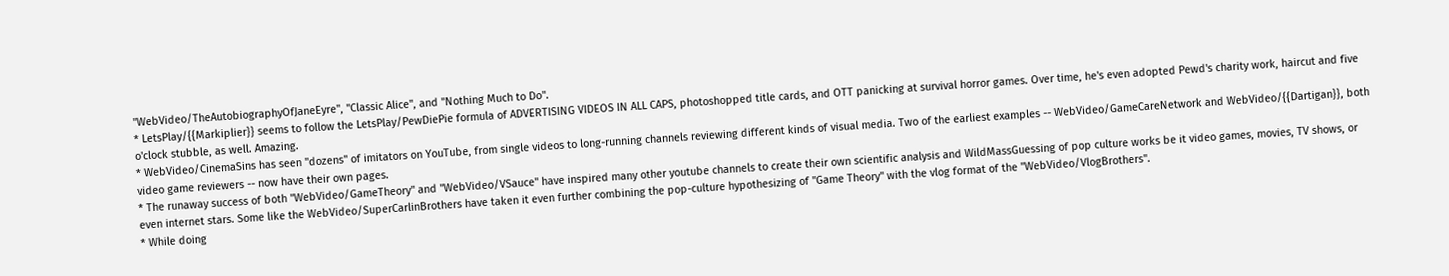''WebVideo/TheAutobiographyOfJaneEyre'', ''Classic Alice'', and ''Nothing Much to Do''.
* LetsPlay/{{Markiplier}} seems to follow the LetsPlay/PewDiePie formula of ADVERTISING VIDEOS IN ALL CAPS, photoshopped title cards, and OTT panicking at survival horror games. Over time, he's even adopted Pewd's charity work, haircut and five o'clock stubble, as well. Amazing.
* WebVideo/CinemaSins has seen ''dozens'' of imitators on YouTube, from single videos to long-running channels reviewing different kinds of visual media. Two of the earliest examples -- WebVideo/GameCareNetwork and WebVideo/{{Dartigan}}, both video game reviewers -- now have their own pages.
* The runaway success of both ''WebVideo/GameTheory'' and ''WebVideo/VSauce'' have inspired many other youtube channels to create their own scientific analysis and WildMassGuessing of pop culture works be it video games, movies, TV shows, or even internet stars. Some like the WebVideo/SuperCarlinBrothers have taken it even further combining the pop-culture hypothesizing of ''Game Theory'' with the vlog format of the ''WebVideo/VlogBrothers''.
* While doing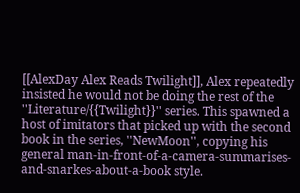[[AlexDay Alex Reads Twilight]], Alex repeatedly insisted he would not be doing the rest of the ''Literature/{{Twilight}}'' series. This spawned a host of imitators that picked up with the second book in the series, ''NewMoon'', copying his general man-in-front-of-a-camera-summarises-and-snarkes-about-a-book style.